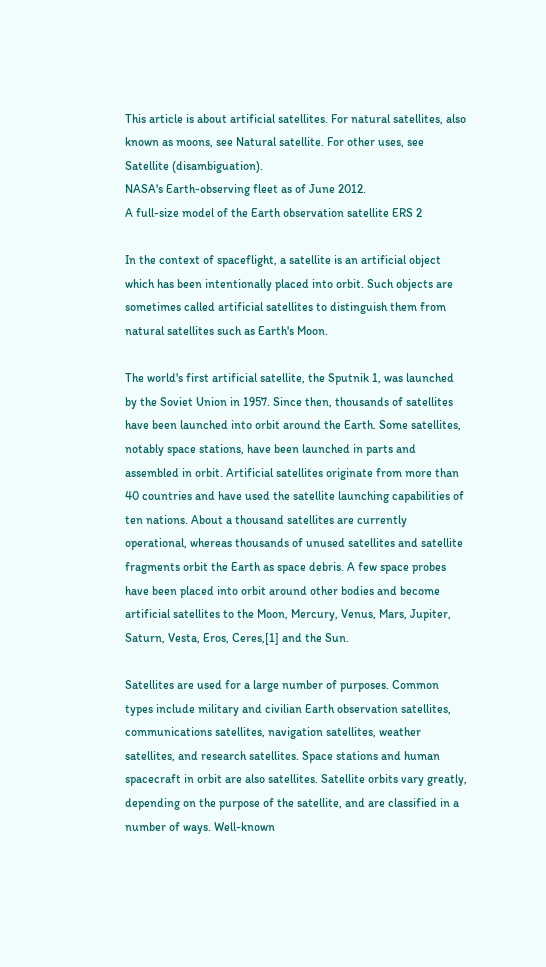This article is about artificial satellites. For natural satellites, also known as moons, see Natural satellite. For other uses, see Satellite (disambiguation).
NASA's Earth-observing fleet as of June 2012.
A full-size model of the Earth observation satellite ERS 2

In the context of spaceflight, a satellite is an artificial object which has been intentionally placed into orbit. Such objects are sometimes called artificial satellites to distinguish them from natural satellites such as Earth's Moon.

The world's first artificial satellite, the Sputnik 1, was launched by the Soviet Union in 1957. Since then, thousands of satellites have been launched into orbit around the Earth. Some satellites, notably space stations, have been launched in parts and assembled in orbit. Artificial satellites originate from more than 40 countries and have used the satellite launching capabilities of ten nations. About a thousand satellites are currently operational, whereas thousands of unused satellites and satellite fragments orbit the Earth as space debris. A few space probes have been placed into orbit around other bodies and become artificial satellites to the Moon, Mercury, Venus, Mars, Jupiter, Saturn, Vesta, Eros, Ceres,[1] and the Sun.

Satellites are used for a large number of purposes. Common types include military and civilian Earth observation satellites, communications satellites, navigation satellites, weather satellites, and research satellites. Space stations and human spacecraft in orbit are also satellites. Satellite orbits vary greatly, depending on the purpose of the satellite, and are classified in a number of ways. Well-known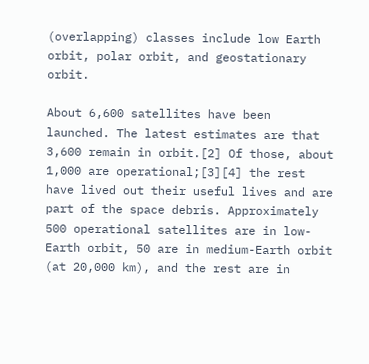(overlapping) classes include low Earth orbit, polar orbit, and geostationary orbit.

About 6,600 satellites have been launched. The latest estimates are that 3,600 remain in orbit.[2] Of those, about 1,000 are operational;[3][4] the rest have lived out their useful lives and are part of the space debris. Approximately 500 operational satellites are in low-Earth orbit, 50 are in medium-Earth orbit (at 20,000 km), and the rest are in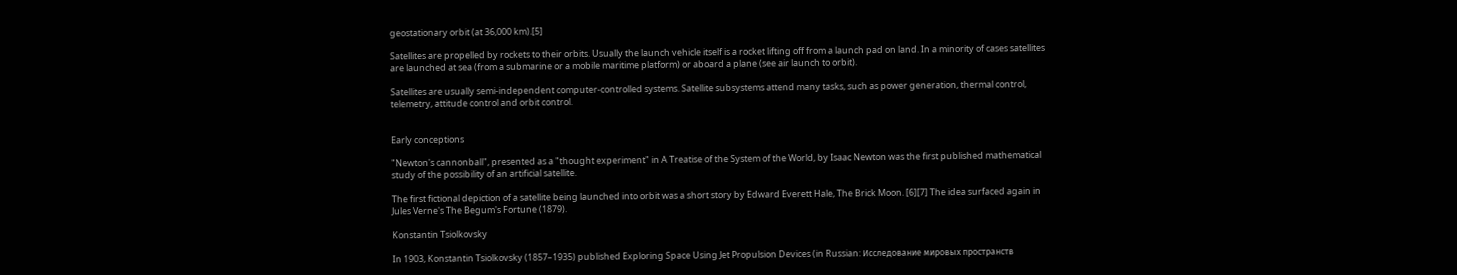geostationary orbit (at 36,000 km).[5]

Satellites are propelled by rockets to their orbits. Usually the launch vehicle itself is a rocket lifting off from a launch pad on land. In a minority of cases satellites are launched at sea (from a submarine or a mobile maritime platform) or aboard a plane (see air launch to orbit).

Satellites are usually semi-independent computer-controlled systems. Satellite subsystems attend many tasks, such as power generation, thermal control, telemetry, attitude control and orbit control.


Early conceptions

"Newton's cannonball", presented as a "thought experiment" in A Treatise of the System of the World, by Isaac Newton was the first published mathematical study of the possibility of an artificial satellite.

The first fictional depiction of a satellite being launched into orbit was a short story by Edward Everett Hale, The Brick Moon. [6][7] The idea surfaced again in Jules Verne's The Begum's Fortune (1879).

Konstantin Tsiolkovsky

In 1903, Konstantin Tsiolkovsky (1857–1935) published Exploring Space Using Jet Propulsion Devices (in Russian: Исследование мировых пространств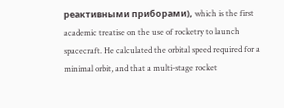реактивными приборами), which is the first academic treatise on the use of rocketry to launch spacecraft. He calculated the orbital speed required for a minimal orbit, and that a multi-stage rocket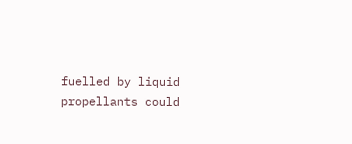fuelled by liquid propellants could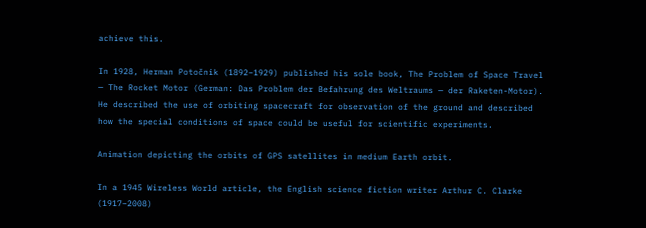achieve this.

In 1928, Herman Potočnik (1892–1929) published his sole book, The Problem of Space Travel — The Rocket Motor (German: Das Problem der Befahrung des Weltraums — der Raketen-Motor). He described the use of orbiting spacecraft for observation of the ground and described how the special conditions of space could be useful for scientific experiments.

Animation depicting the orbits of GPS satellites in medium Earth orbit.

In a 1945 Wireless World article, the English science fiction writer Arthur C. Clarke (1917–2008)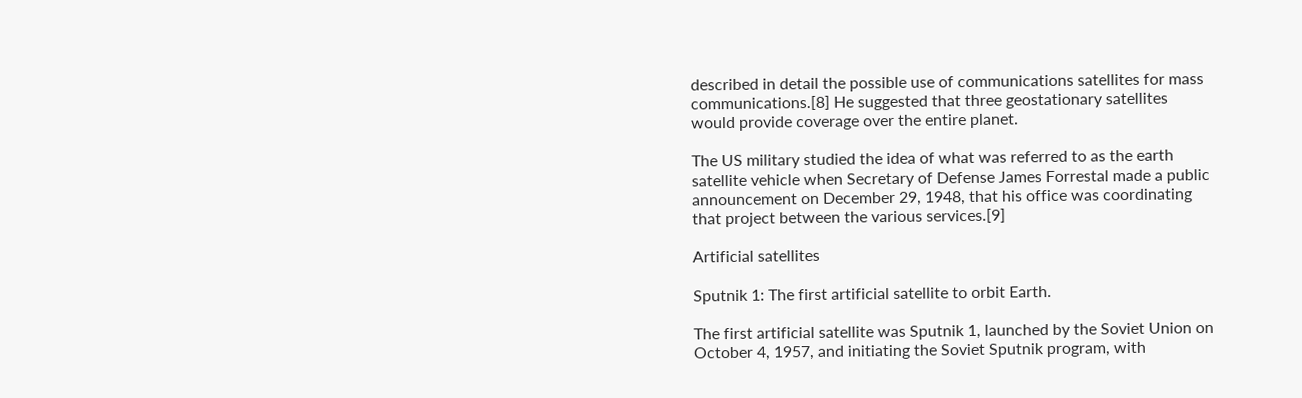described in detail the possible use of communications satellites for mass communications.[8] He suggested that three geostationary satellites would provide coverage over the entire planet.

The US military studied the idea of what was referred to as the earth satellite vehicle when Secretary of Defense James Forrestal made a public announcement on December 29, 1948, that his office was coordinating that project between the various services.[9]

Artificial satellites

Sputnik 1: The first artificial satellite to orbit Earth.

The first artificial satellite was Sputnik 1, launched by the Soviet Union on October 4, 1957, and initiating the Soviet Sputnik program, with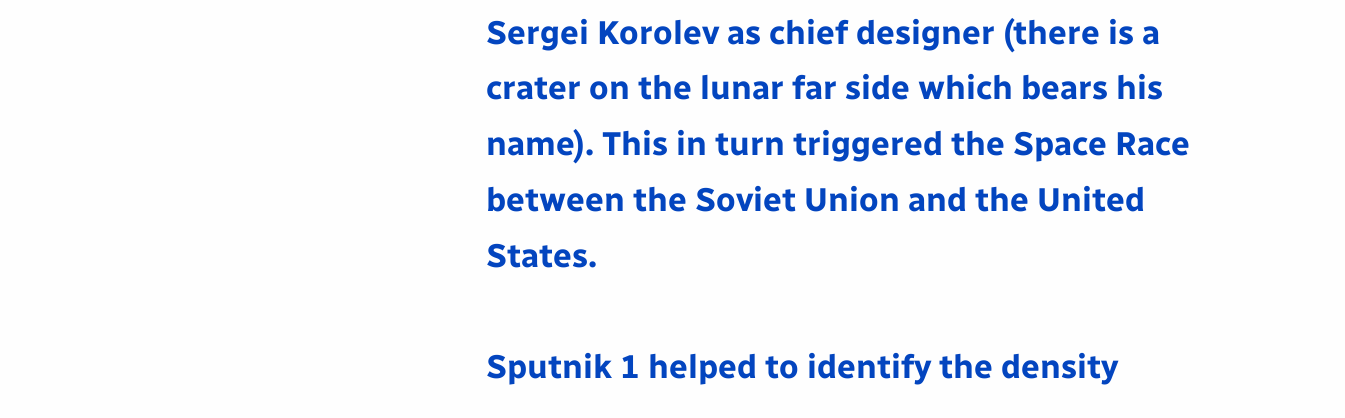Sergei Korolev as chief designer (there is a crater on the lunar far side which bears his name). This in turn triggered the Space Race between the Soviet Union and the United States.

Sputnik 1 helped to identify the density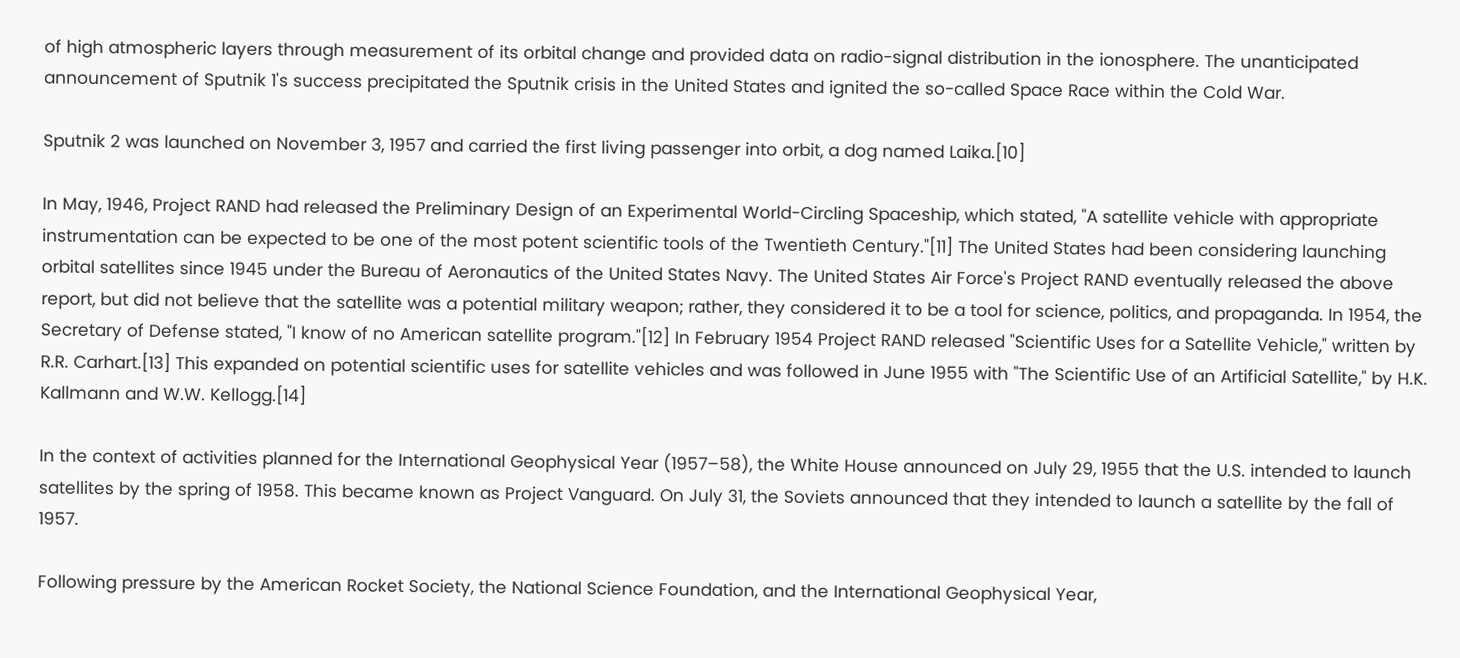of high atmospheric layers through measurement of its orbital change and provided data on radio-signal distribution in the ionosphere. The unanticipated announcement of Sputnik 1's success precipitated the Sputnik crisis in the United States and ignited the so-called Space Race within the Cold War.

Sputnik 2 was launched on November 3, 1957 and carried the first living passenger into orbit, a dog named Laika.[10]

In May, 1946, Project RAND had released the Preliminary Design of an Experimental World-Circling Spaceship, which stated, "A satellite vehicle with appropriate instrumentation can be expected to be one of the most potent scientific tools of the Twentieth Century."[11] The United States had been considering launching orbital satellites since 1945 under the Bureau of Aeronautics of the United States Navy. The United States Air Force's Project RAND eventually released the above report, but did not believe that the satellite was a potential military weapon; rather, they considered it to be a tool for science, politics, and propaganda. In 1954, the Secretary of Defense stated, "I know of no American satellite program."[12] In February 1954 Project RAND released "Scientific Uses for a Satellite Vehicle," written by R.R. Carhart.[13] This expanded on potential scientific uses for satellite vehicles and was followed in June 1955 with "The Scientific Use of an Artificial Satellite," by H.K. Kallmann and W.W. Kellogg.[14]

In the context of activities planned for the International Geophysical Year (1957–58), the White House announced on July 29, 1955 that the U.S. intended to launch satellites by the spring of 1958. This became known as Project Vanguard. On July 31, the Soviets announced that they intended to launch a satellite by the fall of 1957.

Following pressure by the American Rocket Society, the National Science Foundation, and the International Geophysical Year,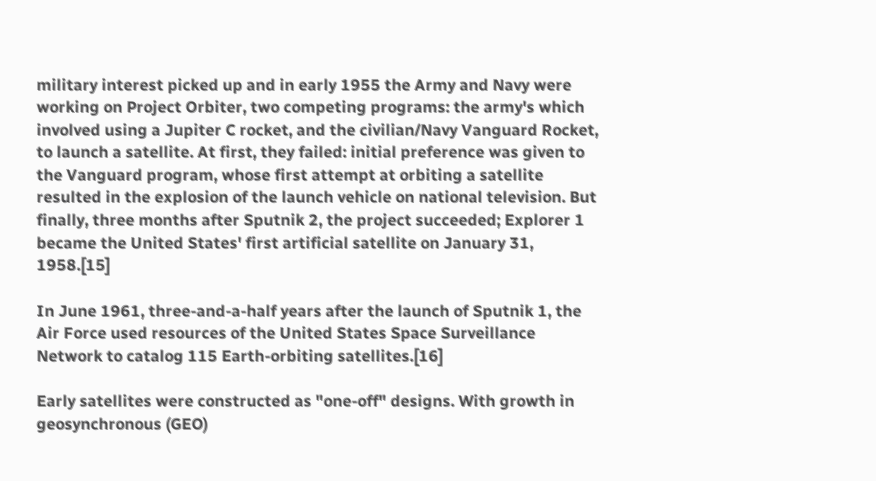military interest picked up and in early 1955 the Army and Navy were working on Project Orbiter, two competing programs: the army's which involved using a Jupiter C rocket, and the civilian/Navy Vanguard Rocket, to launch a satellite. At first, they failed: initial preference was given to the Vanguard program, whose first attempt at orbiting a satellite resulted in the explosion of the launch vehicle on national television. But finally, three months after Sputnik 2, the project succeeded; Explorer 1 became the United States' first artificial satellite on January 31, 1958.[15]

In June 1961, three-and-a-half years after the launch of Sputnik 1, the Air Force used resources of the United States Space Surveillance Network to catalog 115 Earth-orbiting satellites.[16]

Early satellites were constructed as "one-off" designs. With growth in geosynchronous (GEO)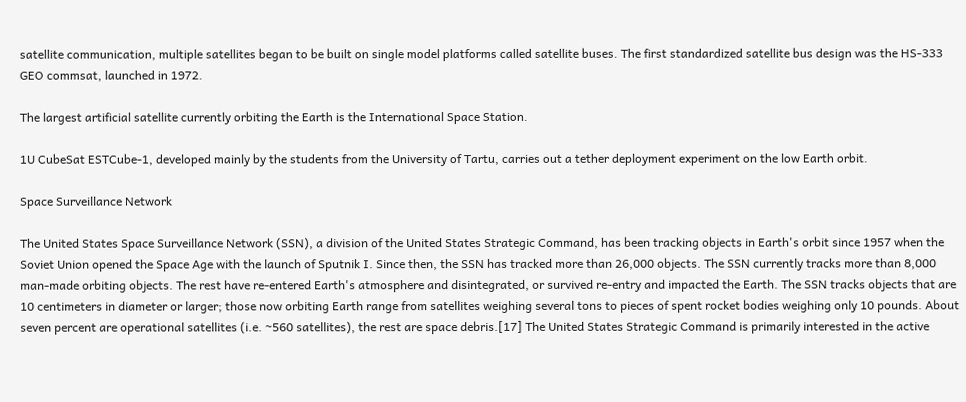satellite communication, multiple satellites began to be built on single model platforms called satellite buses. The first standardized satellite bus design was the HS-333 GEO commsat, launched in 1972.

The largest artificial satellite currently orbiting the Earth is the International Space Station.

1U CubeSat ESTCube-1, developed mainly by the students from the University of Tartu, carries out a tether deployment experiment on the low Earth orbit.

Space Surveillance Network

The United States Space Surveillance Network (SSN), a division of the United States Strategic Command, has been tracking objects in Earth's orbit since 1957 when the Soviet Union opened the Space Age with the launch of Sputnik I. Since then, the SSN has tracked more than 26,000 objects. The SSN currently tracks more than 8,000 man-made orbiting objects. The rest have re-entered Earth's atmosphere and disintegrated, or survived re-entry and impacted the Earth. The SSN tracks objects that are 10 centimeters in diameter or larger; those now orbiting Earth range from satellites weighing several tons to pieces of spent rocket bodies weighing only 10 pounds. About seven percent are operational satellites (i.e. ~560 satellites), the rest are space debris.[17] The United States Strategic Command is primarily interested in the active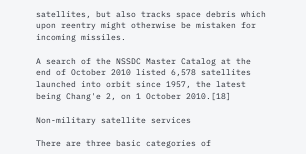satellites, but also tracks space debris which upon reentry might otherwise be mistaken for incoming missiles.

A search of the NSSDC Master Catalog at the end of October 2010 listed 6,578 satellites launched into orbit since 1957, the latest being Chang'e 2, on 1 October 2010.[18]

Non-military satellite services

There are three basic categories of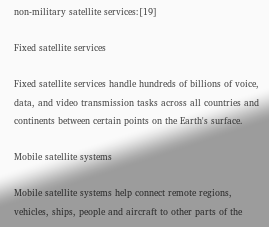non-military satellite services:[19]

Fixed satellite services

Fixed satellite services handle hundreds of billions of voice, data, and video transmission tasks across all countries and continents between certain points on the Earth's surface.

Mobile satellite systems

Mobile satellite systems help connect remote regions, vehicles, ships, people and aircraft to other parts of the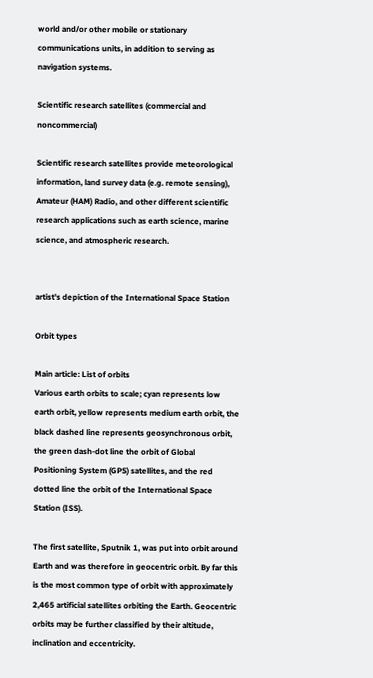world and/or other mobile or stationary communications units, in addition to serving as navigation systems.

Scientific research satellites (commercial and noncommercial)

Scientific research satellites provide meteorological information, land survey data (e.g. remote sensing), Amateur (HAM) Radio, and other different scientific research applications such as earth science, marine science, and atmospheric research.


artist's depiction of the International Space Station

Orbit types

Main article: List of orbits
Various earth orbits to scale; cyan represents low earth orbit, yellow represents medium earth orbit, the black dashed line represents geosynchronous orbit, the green dash-dot line the orbit of Global Positioning System (GPS) satellites, and the red dotted line the orbit of the International Space Station (ISS).

The first satellite, Sputnik 1, was put into orbit around Earth and was therefore in geocentric orbit. By far this is the most common type of orbit with approximately 2,465 artificial satellites orbiting the Earth. Geocentric orbits may be further classified by their altitude, inclination and eccentricity.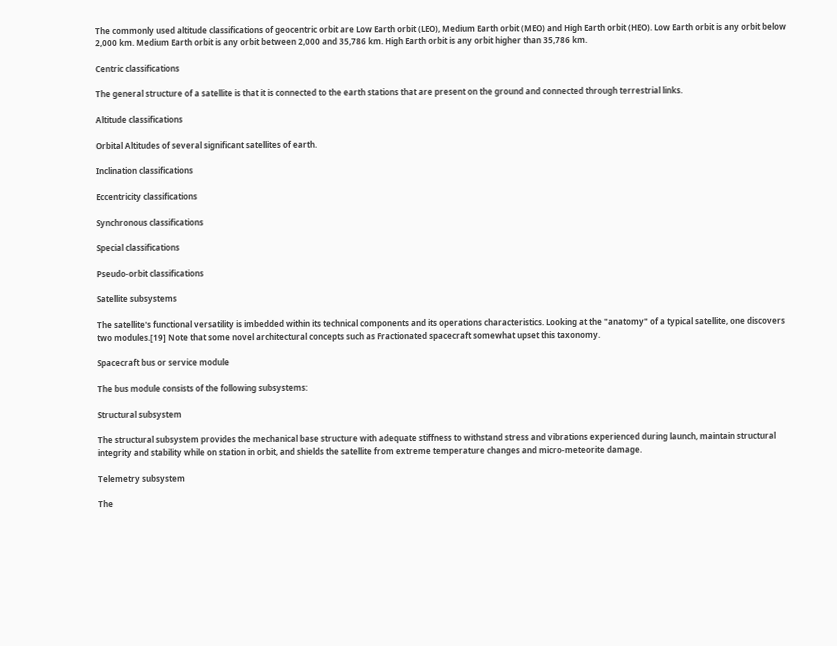The commonly used altitude classifications of geocentric orbit are Low Earth orbit (LEO), Medium Earth orbit (MEO) and High Earth orbit (HEO). Low Earth orbit is any orbit below 2,000 km. Medium Earth orbit is any orbit between 2,000 and 35,786 km. High Earth orbit is any orbit higher than 35,786 km.

Centric classifications

The general structure of a satellite is that it is connected to the earth stations that are present on the ground and connected through terrestrial links.

Altitude classifications

Orbital Altitudes of several significant satellites of earth.

Inclination classifications

Eccentricity classifications

Synchronous classifications

Special classifications

Pseudo-orbit classifications

Satellite subsystems

The satellite's functional versatility is imbedded within its technical components and its operations characteristics. Looking at the "anatomy" of a typical satellite, one discovers two modules.[19] Note that some novel architectural concepts such as Fractionated spacecraft somewhat upset this taxonomy.

Spacecraft bus or service module

The bus module consists of the following subsystems:

Structural subsystem

The structural subsystem provides the mechanical base structure with adequate stiffness to withstand stress and vibrations experienced during launch, maintain structural integrity and stability while on station in orbit, and shields the satellite from extreme temperature changes and micro-meteorite damage.

Telemetry subsystem

The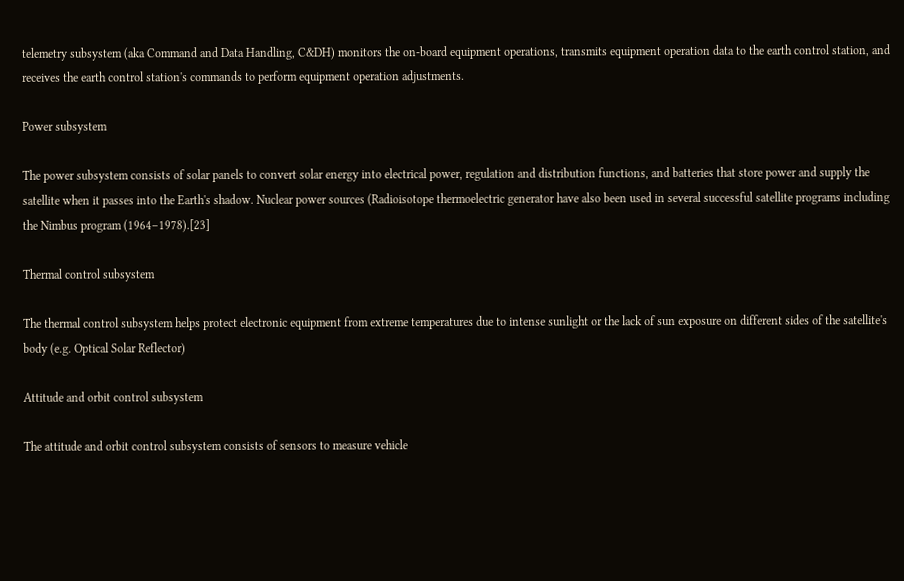telemetry subsystem (aka Command and Data Handling, C&DH) monitors the on-board equipment operations, transmits equipment operation data to the earth control station, and receives the earth control station's commands to perform equipment operation adjustments.

Power subsystem

The power subsystem consists of solar panels to convert solar energy into electrical power, regulation and distribution functions, and batteries that store power and supply the satellite when it passes into the Earth's shadow. Nuclear power sources (Radioisotope thermoelectric generator have also been used in several successful satellite programs including the Nimbus program (1964–1978).[23]

Thermal control subsystem

The thermal control subsystem helps protect electronic equipment from extreme temperatures due to intense sunlight or the lack of sun exposure on different sides of the satellite's body (e.g. Optical Solar Reflector)

Attitude and orbit control subsystem

The attitude and orbit control subsystem consists of sensors to measure vehicle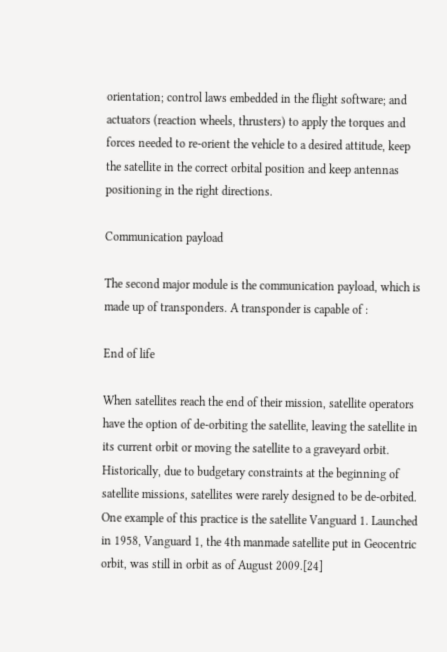orientation; control laws embedded in the flight software; and actuators (reaction wheels, thrusters) to apply the torques and forces needed to re-orient the vehicle to a desired attitude, keep the satellite in the correct orbital position and keep antennas positioning in the right directions.

Communication payload

The second major module is the communication payload, which is made up of transponders. A transponder is capable of :

End of life

When satellites reach the end of their mission, satellite operators have the option of de-orbiting the satellite, leaving the satellite in its current orbit or moving the satellite to a graveyard orbit. Historically, due to budgetary constraints at the beginning of satellite missions, satellites were rarely designed to be de-orbited. One example of this practice is the satellite Vanguard 1. Launched in 1958, Vanguard 1, the 4th manmade satellite put in Geocentric orbit, was still in orbit as of August 2009.[24]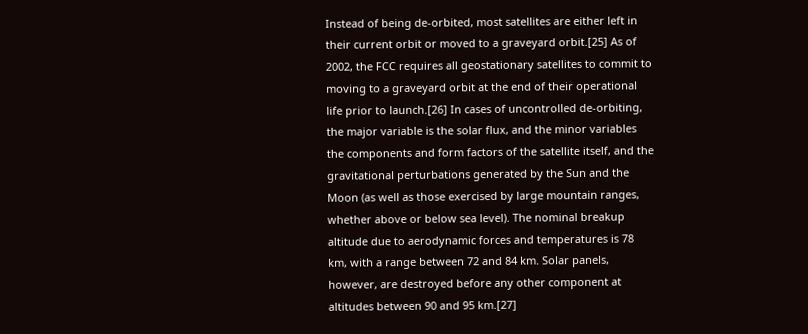Instead of being de-orbited, most satellites are either left in their current orbit or moved to a graveyard orbit.[25] As of 2002, the FCC requires all geostationary satellites to commit to moving to a graveyard orbit at the end of their operational life prior to launch.[26] In cases of uncontrolled de-orbiting, the major variable is the solar flux, and the minor variables the components and form factors of the satellite itself, and the gravitational perturbations generated by the Sun and the Moon (as well as those exercised by large mountain ranges, whether above or below sea level). The nominal breakup altitude due to aerodynamic forces and temperatures is 78 km, with a range between 72 and 84 km. Solar panels, however, are destroyed before any other component at altitudes between 90 and 95 km.[27]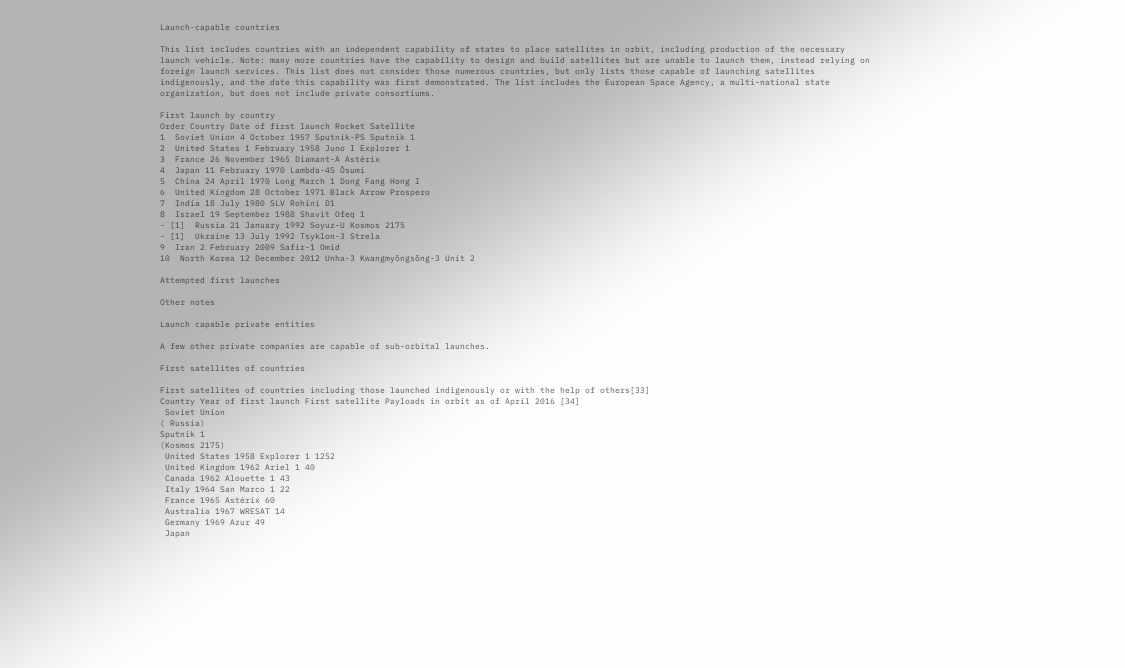Launch-capable countries

This list includes countries with an independent capability of states to place satellites in orbit, including production of the necessary launch vehicle. Note: many more countries have the capability to design and build satellites but are unable to launch them, instead relying on foreign launch services. This list does not consider those numerous countries, but only lists those capable of launching satellites indigenously, and the date this capability was first demonstrated. The list includes the European Space Agency, a multi-national state organization, but does not include private consortiums.

First launch by country
Order Country Date of first launch Rocket Satellite
1  Soviet Union 4 October 1957 Sputnik-PS Sputnik 1
2  United States 1 February 1958 Juno I Explorer 1
3  France 26 November 1965 Diamant-A Astérix
4  Japan 11 February 1970 Lambda-4S Ōsumi
5  China 24 April 1970 Long March 1 Dong Fang Hong I
6  United Kingdom 28 October 1971 Black Arrow Prospero
7  India 18 July 1980 SLV Rohini D1
8  Israel 19 September 1988 Shavit Ofeq 1
- [1]  Russia 21 January 1992 Soyuz-U Kosmos 2175
- [1]  Ukraine 13 July 1992 Tsyklon-3 Strela
9  Iran 2 February 2009 Safir-1 Omid
10  North Korea 12 December 2012 Unha-3 Kwangmyŏngsŏng-3 Unit 2

Attempted first launches

Other notes

Launch capable private entities

A few other private companies are capable of sub-orbital launches.

First satellites of countries

First satellites of countries including those launched indigenously or with the help of others[33]
Country Year of first launch First satellite Payloads in orbit as of April 2016 [34]
 Soviet Union
( Russia)
Sputnik 1
(Kosmos 2175)
 United States 1958 Explorer 1 1252
 United Kingdom 1962 Ariel 1 40
 Canada 1962 Alouette 1 43
 Italy 1964 San Marco 1 22
 France 1965 Astérix 60
 Australia 1967 WRESAT 14
 Germany 1969 Azur 49
 Japan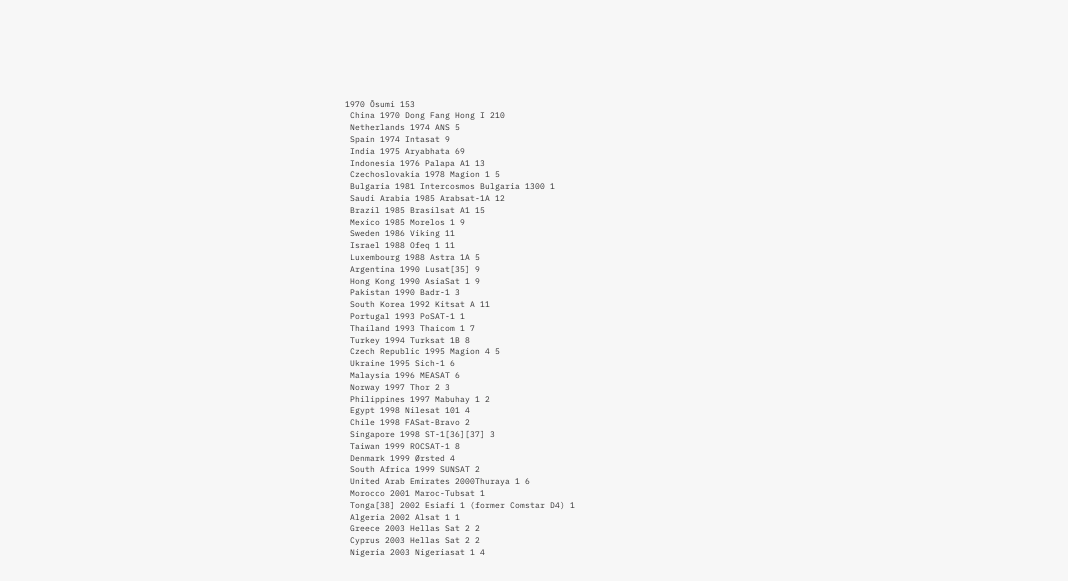1970 Ōsumi 153
 China 1970 Dong Fang Hong I 210
 Netherlands 1974 ANS 5
 Spain 1974 Intasat 9
 India 1975 Aryabhata 69
 Indonesia 1976 Palapa A1 13
 Czechoslovakia 1978 Magion 1 5
 Bulgaria 1981 Intercosmos Bulgaria 1300 1
 Saudi Arabia 1985 Arabsat-1A 12
 Brazil 1985 Brasilsat A1 15
 Mexico 1985 Morelos 1 9
 Sweden 1986 Viking 11
 Israel 1988 Ofeq 1 11
 Luxembourg 1988 Astra 1A 5
 Argentina 1990 Lusat[35] 9
 Hong Kong 1990 AsiaSat 1 9
 Pakistan 1990 Badr-1 3
 South Korea 1992 Kitsat A 11
 Portugal 1993 PoSAT-1 1
 Thailand 1993 Thaicom 1 7
 Turkey 1994 Turksat 1B 8
 Czech Republic 1995 Magion 4 5
 Ukraine 1995 Sich-1 6
 Malaysia 1996 MEASAT 6
 Norway 1997 Thor 2 3
 Philippines 1997 Mabuhay 1 2
 Egypt 1998 Nilesat 101 4
 Chile 1998 FASat-Bravo 2
 Singapore 1998 ST-1[36][37] 3
 Taiwan 1999 ROCSAT-1 8
 Denmark 1999 Ørsted 4
 South Africa 1999 SUNSAT 2
 United Arab Emirates 2000Thuraya 1 6
 Morocco 2001 Maroc-Tubsat 1
 Tonga[38] 2002 Esiafi 1 (former Comstar D4) 1
 Algeria 2002 Alsat 1 1
 Greece 2003 Hellas Sat 2 2
 Cyprus 2003 Hellas Sat 2 2
 Nigeria 2003 Nigeriasat 1 4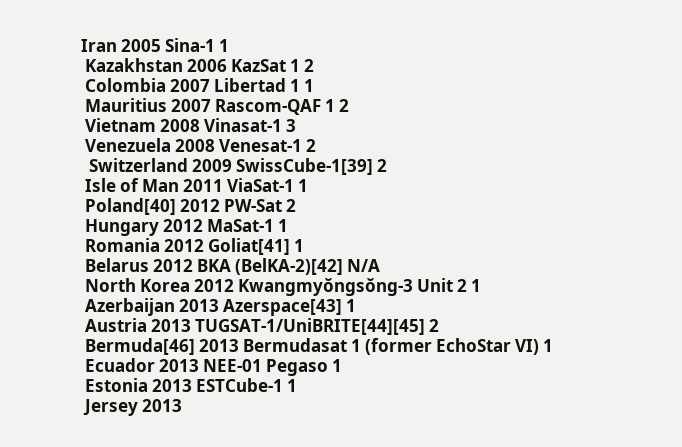Iran 2005 Sina-1 1
 Kazakhstan 2006 KazSat 1 2
 Colombia 2007 Libertad 1 1
 Mauritius 2007 Rascom-QAF 1 2
 Vietnam 2008 Vinasat-1 3
 Venezuela 2008 Venesat-1 2
  Switzerland 2009 SwissCube-1[39] 2
 Isle of Man 2011 ViaSat-1 1
 Poland[40] 2012 PW-Sat 2
 Hungary 2012 MaSat-1 1
 Romania 2012 Goliat[41] 1
 Belarus 2012 BKA (BelKA-2)[42] N/A
 North Korea 2012 Kwangmyŏngsŏng-3 Unit 2 1
 Azerbaijan 2013 Azerspace[43] 1
 Austria 2013 TUGSAT-1/UniBRITE[44][45] 2
 Bermuda[46] 2013 Bermudasat 1 (former EchoStar VI) 1
 Ecuador 2013 NEE-01 Pegaso 1
 Estonia 2013 ESTCube-1 1
 Jersey 2013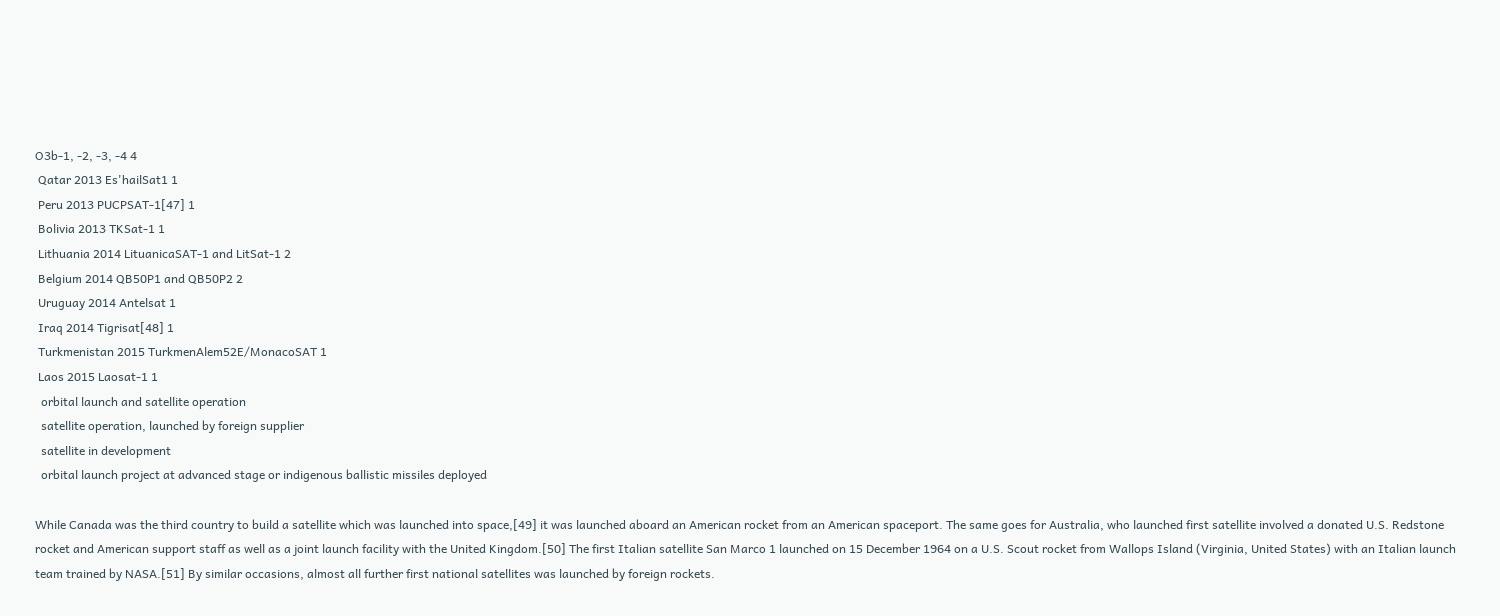O3b-1, -2, -3, -4 4
 Qatar 2013 Es'hailSat1 1
 Peru 2013 PUCPSAT-1[47] 1
 Bolivia 2013 TKSat-1 1
 Lithuania 2014 LituanicaSAT-1 and LitSat-1 2
 Belgium 2014 QB50P1 and QB50P2 2
 Uruguay 2014 Antelsat 1
 Iraq 2014 Tigrisat[48] 1
 Turkmenistan 2015 TurkmenAlem52E/MonacoSAT 1
 Laos 2015 Laosat-1 1
  orbital launch and satellite operation
  satellite operation, launched by foreign supplier
  satellite in development
  orbital launch project at advanced stage or indigenous ballistic missiles deployed

While Canada was the third country to build a satellite which was launched into space,[49] it was launched aboard an American rocket from an American spaceport. The same goes for Australia, who launched first satellite involved a donated U.S. Redstone rocket and American support staff as well as a joint launch facility with the United Kingdom.[50] The first Italian satellite San Marco 1 launched on 15 December 1964 on a U.S. Scout rocket from Wallops Island (Virginia, United States) with an Italian launch team trained by NASA.[51] By similar occasions, almost all further first national satellites was launched by foreign rockets.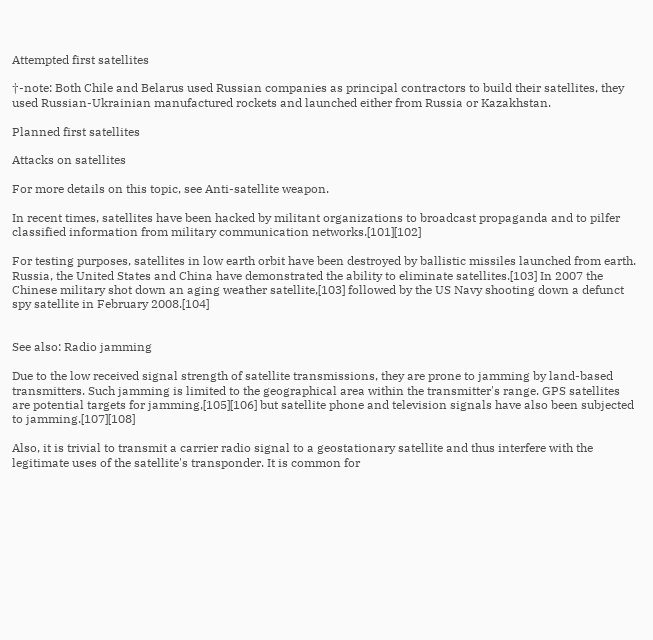Attempted first satellites

†-note: Both Chile and Belarus used Russian companies as principal contractors to build their satellites, they used Russian-Ukrainian manufactured rockets and launched either from Russia or Kazakhstan.

Planned first satellites

Attacks on satellites

For more details on this topic, see Anti-satellite weapon.

In recent times, satellites have been hacked by militant organizations to broadcast propaganda and to pilfer classified information from military communication networks.[101][102]

For testing purposes, satellites in low earth orbit have been destroyed by ballistic missiles launched from earth. Russia, the United States and China have demonstrated the ability to eliminate satellites.[103] In 2007 the Chinese military shot down an aging weather satellite,[103] followed by the US Navy shooting down a defunct spy satellite in February 2008.[104]


See also: Radio jamming

Due to the low received signal strength of satellite transmissions, they are prone to jamming by land-based transmitters. Such jamming is limited to the geographical area within the transmitter's range. GPS satellites are potential targets for jamming,[105][106] but satellite phone and television signals have also been subjected to jamming.[107][108]

Also, it is trivial to transmit a carrier radio signal to a geostationary satellite and thus interfere with the legitimate uses of the satellite's transponder. It is common for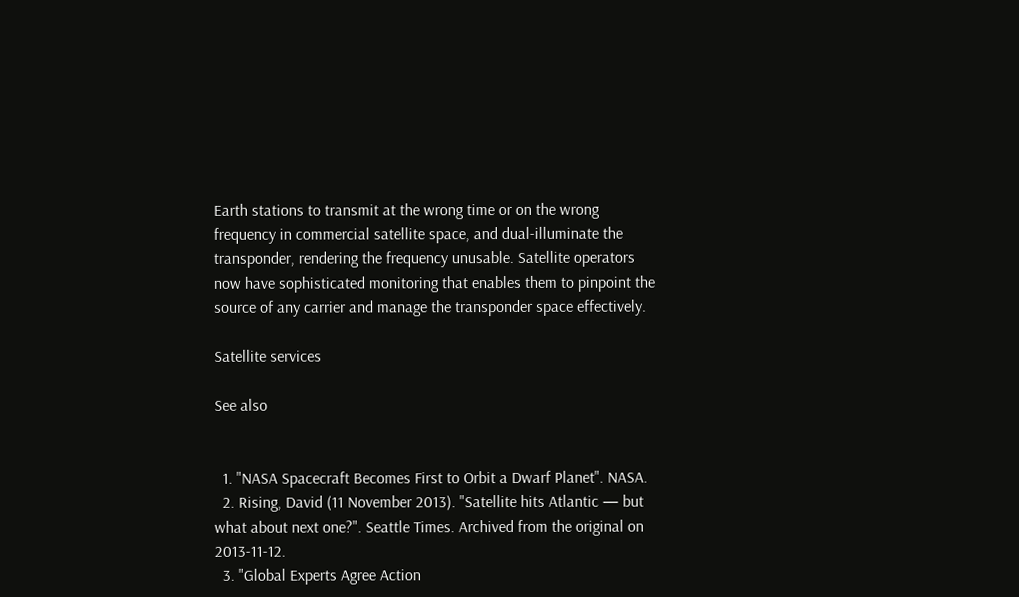Earth stations to transmit at the wrong time or on the wrong frequency in commercial satellite space, and dual-illuminate the transponder, rendering the frequency unusable. Satellite operators now have sophisticated monitoring that enables them to pinpoint the source of any carrier and manage the transponder space effectively.

Satellite services

See also


  1. "NASA Spacecraft Becomes First to Orbit a Dwarf Planet". NASA.
  2. Rising, David (11 November 2013). "Satellite hits Atlantic — but what about next one?". Seattle Times. Archived from the original on 2013-11-12.
  3. "Global Experts Agree Action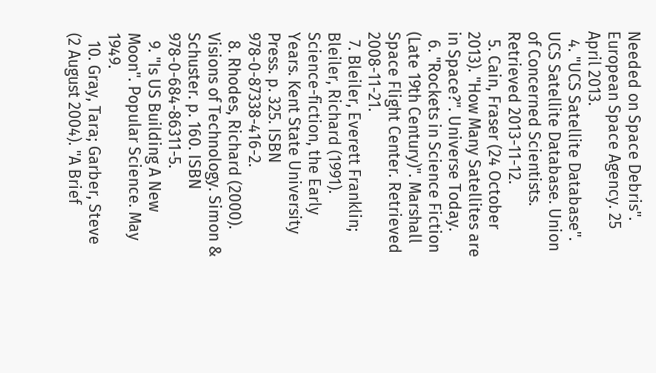Needed on Space Debris". European Space Agency. 25 April 2013.
  4. "UCS Satellite Database". UCS Satellite Database. Union of Concerned Scientists. Retrieved 2013-11-12.
  5. Cain, Fraser (24 October 2013). "How Many Satellites are in Space?". Universe Today.
  6. "Rockets in Science Fiction (Late 19th Century)". Marshall Space Flight Center. Retrieved 2008-11-21.
  7. Bleiler, Everett Franklin; Bleiler, Richard (1991). Science-fiction, the Early Years. Kent State University Press. p. 325. ISBN 978-0-87338-416-2.
  8. Rhodes, Richard (2000). Visions of Technology. Simon & Schuster. p. 160. ISBN 978-0-684-86311-5.
  9. "Is US Building A New Moon". Popular Science. May 1949.
  10. Gray, Tara; Garber, Steve (2 August 2004). "A Brief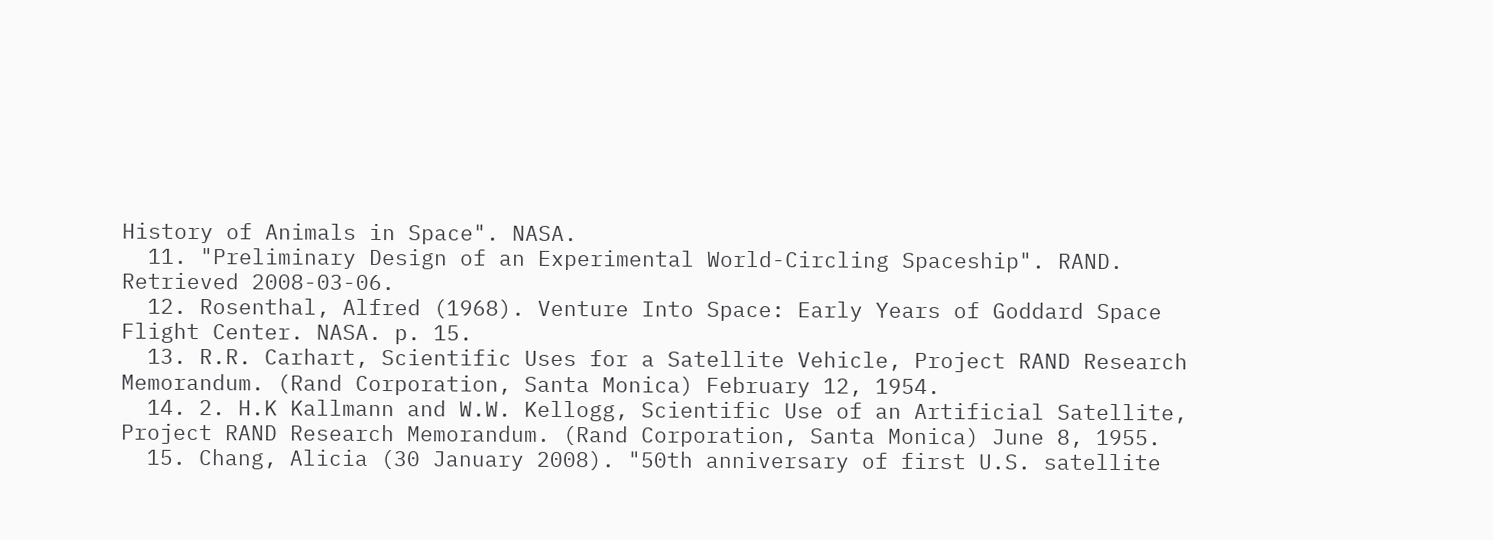History of Animals in Space". NASA.
  11. "Preliminary Design of an Experimental World-Circling Spaceship". RAND. Retrieved 2008-03-06.
  12. Rosenthal, Alfred (1968). Venture Into Space: Early Years of Goddard Space Flight Center. NASA. p. 15.
  13. R.R. Carhart, Scientific Uses for a Satellite Vehicle, Project RAND Research Memorandum. (Rand Corporation, Santa Monica) February 12, 1954.
  14. 2. H.K Kallmann and W.W. Kellogg, Scientific Use of an Artificial Satellite, Project RAND Research Memorandum. (Rand Corporation, Santa Monica) June 8, 1955.
  15. Chang, Alicia (30 January 2008). "50th anniversary of first U.S. satellite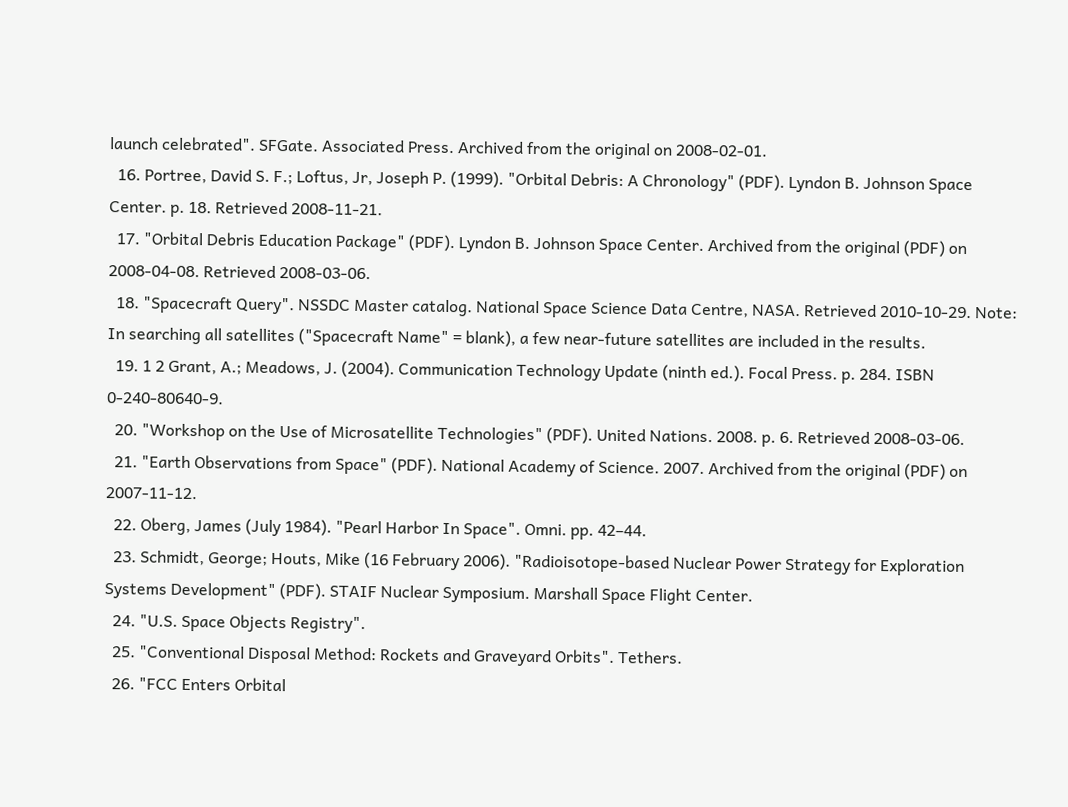launch celebrated". SFGate. Associated Press. Archived from the original on 2008-02-01.
  16. Portree, David S. F.; Loftus, Jr, Joseph P. (1999). "Orbital Debris: A Chronology" (PDF). Lyndon B. Johnson Space Center. p. 18. Retrieved 2008-11-21.
  17. "Orbital Debris Education Package" (PDF). Lyndon B. Johnson Space Center. Archived from the original (PDF) on 2008-04-08. Retrieved 2008-03-06.
  18. "Spacecraft Query". NSSDC Master catalog. National Space Science Data Centre, NASA. Retrieved 2010-10-29. Note: In searching all satellites ("Spacecraft Name" = blank), a few near-future satellites are included in the results.
  19. 1 2 Grant, A.; Meadows, J. (2004). Communication Technology Update (ninth ed.). Focal Press. p. 284. ISBN 0-240-80640-9.
  20. "Workshop on the Use of Microsatellite Technologies" (PDF). United Nations. 2008. p. 6. Retrieved 2008-03-06.
  21. "Earth Observations from Space" (PDF). National Academy of Science. 2007. Archived from the original (PDF) on 2007-11-12.
  22. Oberg, James (July 1984). "Pearl Harbor In Space". Omni. pp. 42–44.
  23. Schmidt, George; Houts, Mike (16 February 2006). "Radioisotope-based Nuclear Power Strategy for Exploration Systems Development" (PDF). STAIF Nuclear Symposium. Marshall Space Flight Center.
  24. "U.S. Space Objects Registry".
  25. "Conventional Disposal Method: Rockets and Graveyard Orbits". Tethers.
  26. "FCC Enters Orbital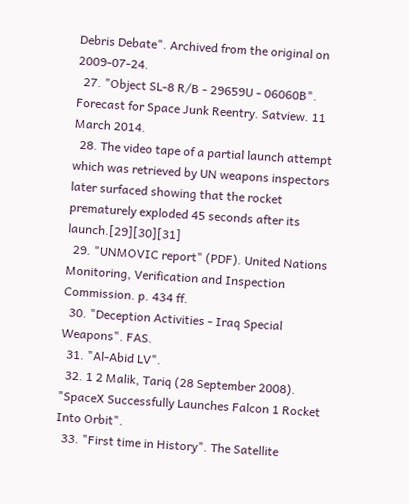Debris Debate". Archived from the original on 2009-07-24.
  27. "Object SL-8 R/B - 29659U - 06060B". Forecast for Space Junk Reentry. Satview. 11 March 2014.
  28. The video tape of a partial launch attempt which was retrieved by UN weapons inspectors later surfaced showing that the rocket prematurely exploded 45 seconds after its launch.[29][30][31]
  29. "UNMOVIC report" (PDF). United Nations Monitoring, Verification and Inspection Commission. p. 434 ff.
  30. "Deception Activities - Iraq Special Weapons". FAS.
  31. "Al-Abid LV".
  32. 1 2 Malik, Tariq (28 September 2008). "SpaceX Successfully Launches Falcon 1 Rocket Into Orbit".
  33. "First time in History". The Satellite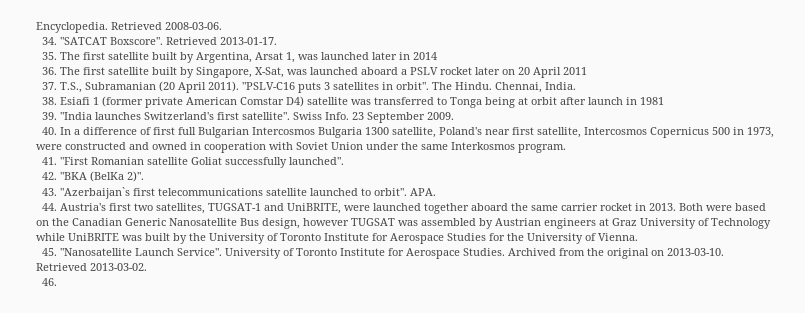Encyclopedia. Retrieved 2008-03-06.
  34. "SATCAT Boxscore". Retrieved 2013-01-17.
  35. The first satellite built by Argentina, Arsat 1, was launched later in 2014
  36. The first satellite built by Singapore, X-Sat, was launched aboard a PSLV rocket later on 20 April 2011
  37. T.S., Subramanian (20 April 2011). "PSLV-C16 puts 3 satellites in orbit". The Hindu. Chennai, India.
  38. Esiafi 1 (former private American Comstar D4) satellite was transferred to Tonga being at orbit after launch in 1981
  39. "India launches Switzerland's first satellite". Swiss Info. 23 September 2009.
  40. In a difference of first full Bulgarian Intercosmos Bulgaria 1300 satellite, Poland's near first satellite, Intercosmos Copernicus 500 in 1973, were constructed and owned in cooperation with Soviet Union under the same Interkosmos program.
  41. "First Romanian satellite Goliat successfully launched".
  42. "BKA (BelKa 2)".
  43. "Azerbaijan`s first telecommunications satellite launched to orbit". APA.
  44. Austria's first two satellites, TUGSAT-1 and UniBRITE, were launched together aboard the same carrier rocket in 2013. Both were based on the Canadian Generic Nanosatellite Bus design, however TUGSAT was assembled by Austrian engineers at Graz University of Technology while UniBRITE was built by the University of Toronto Institute for Aerospace Studies for the University of Vienna.
  45. "Nanosatellite Launch Service". University of Toronto Institute for Aerospace Studies. Archived from the original on 2013-03-10. Retrieved 2013-03-02.
  46.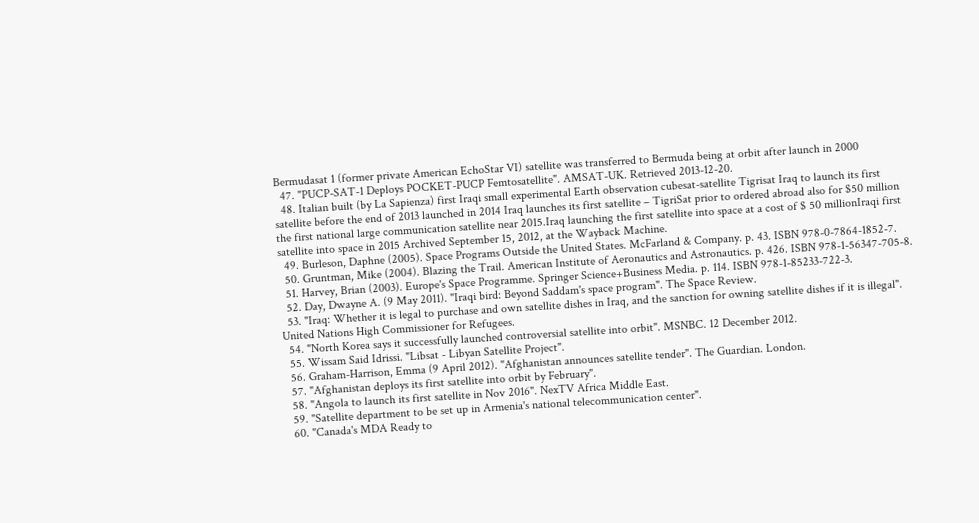Bermudasat 1 (former private American EchoStar VI) satellite was transferred to Bermuda being at orbit after launch in 2000
  47. "PUCP-SAT-1 Deploys POCKET-PUCP Femtosatellite". AMSAT-UK. Retrieved 2013-12-20.
  48. Italian built (by La Sapienza) first Iraqi small experimental Earth observation cubesat-satellite Tigrisat Iraq to launch its first satellite before the end of 2013 launched in 2014 Iraq launches its first satellite – TigriSat prior to ordered abroad also for $50 million the first national large communication satellite near 2015.Iraq launching the first satellite into space at a cost of $ 50 millionIraqi first satellite into space in 2015 Archived September 15, 2012, at the Wayback Machine.
  49. Burleson, Daphne (2005). Space Programs Outside the United States. McFarland & Company. p. 43. ISBN 978-0-7864-1852-7.
  50. Gruntman, Mike (2004). Blazing the Trail. American Institute of Aeronautics and Astronautics. p. 426. ISBN 978-1-56347-705-8.
  51. Harvey, Brian (2003). Europe's Space Programme. Springer Science+Business Media. p. 114. ISBN 978-1-85233-722-3.
  52. Day, Dwayne A. (9 May 2011). "Iraqi bird: Beyond Saddam's space program". The Space Review.
  53. "Iraq: Whether it is legal to purchase and own satellite dishes in Iraq, and the sanction for owning satellite dishes if it is illegal". United Nations High Commissioner for Refugees.
  54. "North Korea says it successfully launched controversial satellite into orbit". MSNBC. 12 December 2012.
  55. Wissam Said Idrissi. "Libsat - Libyan Satellite Project".
  56. Graham-Harrison, Emma (9 April 2012). "Afghanistan announces satellite tender". The Guardian. London.
  57. "Afghanistan deploys its first satellite into orbit by February".
  58. "Angola to launch its first satellite in Nov 2016". NexTV Africa Middle East.
  59. "Satellite department to be set up in Armenia's national telecommunication center".
  60. "Canada's MDA Ready to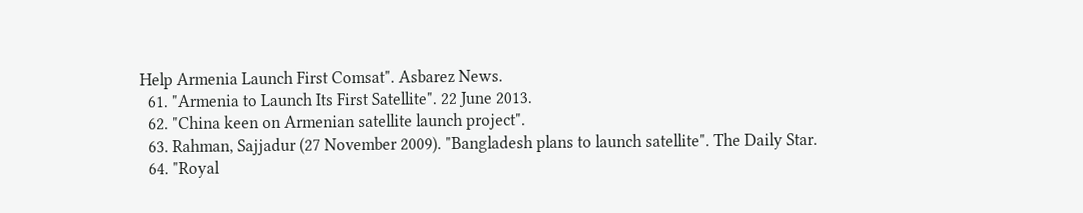Help Armenia Launch First Comsat". Asbarez News.
  61. "Armenia to Launch Its First Satellite". 22 June 2013.
  62. "China keen on Armenian satellite launch project".
  63. Rahman, Sajjadur (27 November 2009). "Bangladesh plans to launch satellite". The Daily Star.
  64. "Royal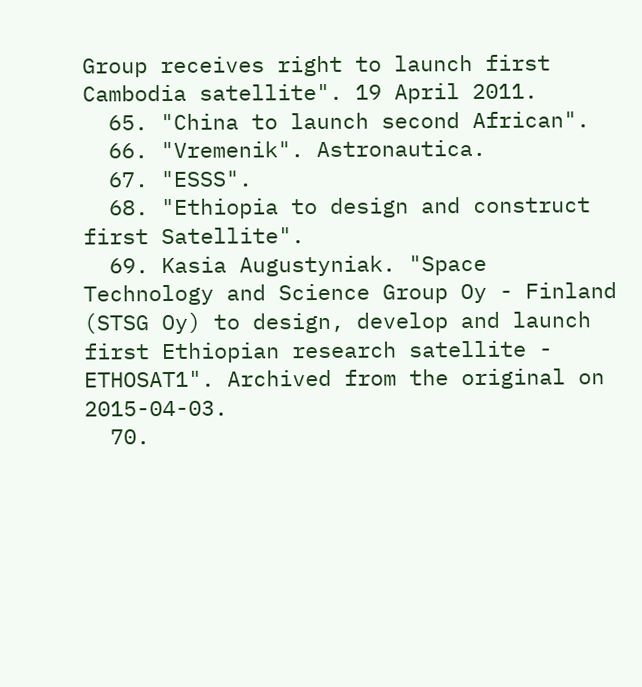Group receives right to launch first Cambodia satellite". 19 April 2011.
  65. "China to launch second African".
  66. "Vremenik". Astronautica.
  67. "ESSS".
  68. "Ethiopia to design and construct first Satellite".
  69. Kasia Augustyniak. "Space Technology and Science Group Oy - Finland (STSG Oy) to design, develop and launch first Ethiopian research satellite - ETHOSAT1". Archived from the original on 2015-04-03.
  70.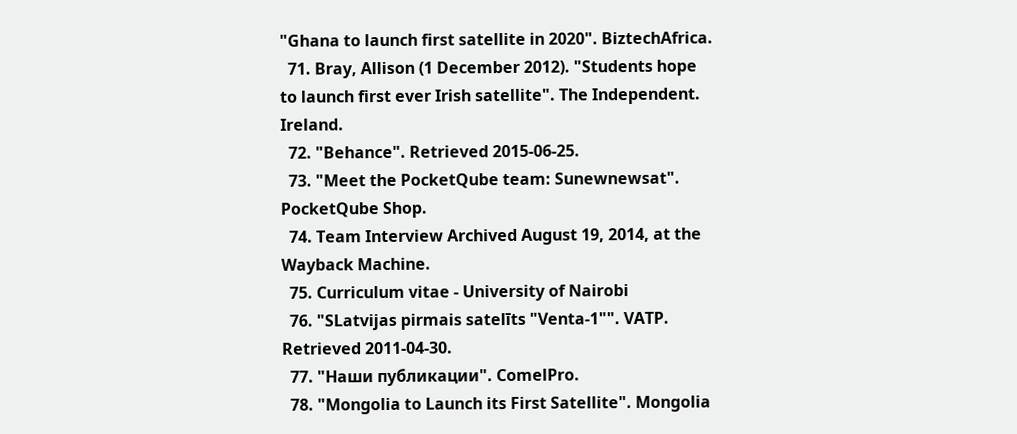"Ghana to launch first satellite in 2020". BiztechAfrica.
  71. Bray, Allison (1 December 2012). "Students hope to launch first ever Irish satellite". The Independent. Ireland.
  72. "Behance". Retrieved 2015-06-25.
  73. "Meet the PocketQube team: Sunewnewsat". PocketQube Shop.
  74. Team Interview Archived August 19, 2014, at the Wayback Machine.
  75. Curriculum vitae - University of Nairobi
  76. "SLatvijas pirmais satelīts "Venta-1"". VATP. Retrieved 2011-04-30.
  77. "Наши публикации". ComelPro.
  78. "Mongolia to Launch its First Satellite". Mongolia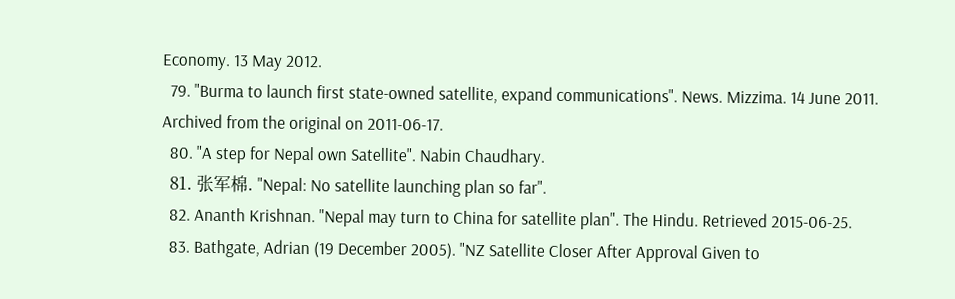Economy. 13 May 2012.
  79. "Burma to launch first state-owned satellite, expand communications". News. Mizzima. 14 June 2011. Archived from the original on 2011-06-17.
  80. "A step for Nepal own Satellite". Nabin Chaudhary.
  81. 张军棉. "Nepal: No satellite launching plan so far".
  82. Ananth Krishnan. "Nepal may turn to China for satellite plan". The Hindu. Retrieved 2015-06-25.
  83. Bathgate, Adrian (19 December 2005). "NZ Satellite Closer After Approval Given to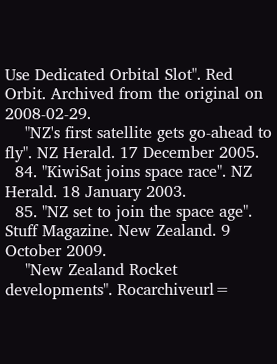Use Dedicated Orbital Slot". Red Orbit. Archived from the original on 2008-02-29.
    "NZ's first satellite gets go-ahead to fly". NZ Herald. 17 December 2005.
  84. "KiwiSat joins space race". NZ Herald. 18 January 2003.
  85. "NZ set to join the space age". Stuff Magazine. New Zealand. 9 October 2009.
    "New Zealand Rocket developments". Rocarchiveurl=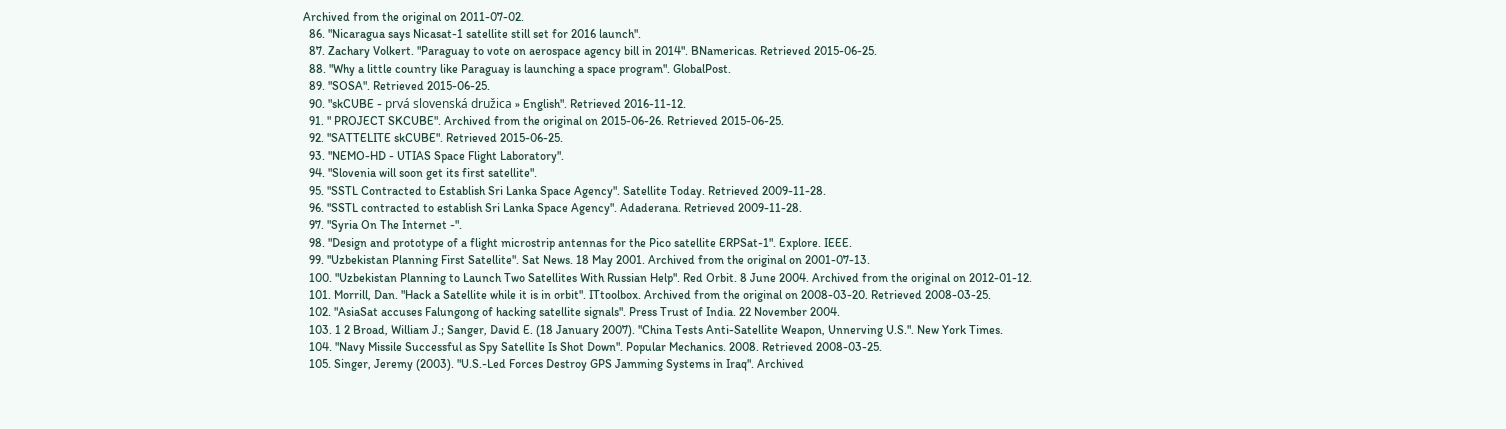Archived from the original on 2011-07-02.
  86. "Nicaragua says Nicasat-1 satellite still set for 2016 launch".
  87. Zachary Volkert. "Paraguay to vote on aerospace agency bill in 2014". BNamericas. Retrieved 2015-06-25.
  88. "Why a little country like Paraguay is launching a space program". GlobalPost.
  89. "SOSA". Retrieved 2015-06-25.
  90. "skCUBE - prvá slovenská družica » English". Retrieved 2016-11-12.
  91. " PROJECT SKCUBE". Archived from the original on 2015-06-26. Retrieved 2015-06-25.
  92. "SATTELITE skCUBE". Retrieved 2015-06-25.
  93. "NEMO-HD - UTIAS Space Flight Laboratory".
  94. "Slovenia will soon get its first satellite".
  95. "SSTL Contracted to Establish Sri Lanka Space Agency". Satellite Today. Retrieved 2009-11-28.
  96. "SSTL contracted to establish Sri Lanka Space Agency". Adaderana. Retrieved 2009-11-28.
  97. "Syria On The Internet -".
  98. "Design and prototype of a flight microstrip antennas for the Pico satellite ERPSat-1". Explore. IEEE.
  99. "Uzbekistan Planning First Satellite". Sat News. 18 May 2001. Archived from the original on 2001-07-13.
  100. "Uzbekistan Planning to Launch Two Satellites With Russian Help". Red Orbit. 8 June 2004. Archived from the original on 2012-01-12.
  101. Morrill, Dan. "Hack a Satellite while it is in orbit". ITtoolbox. Archived from the original on 2008-03-20. Retrieved 2008-03-25.
  102. "AsiaSat accuses Falungong of hacking satellite signals". Press Trust of India. 22 November 2004.
  103. 1 2 Broad, William J.; Sanger, David E. (18 January 2007). "China Tests Anti-Satellite Weapon, Unnerving U.S.". New York Times.
  104. "Navy Missile Successful as Spy Satellite Is Shot Down". Popular Mechanics. 2008. Retrieved 2008-03-25.
  105. Singer, Jeremy (2003). "U.S.-Led Forces Destroy GPS Jamming Systems in Iraq". Archived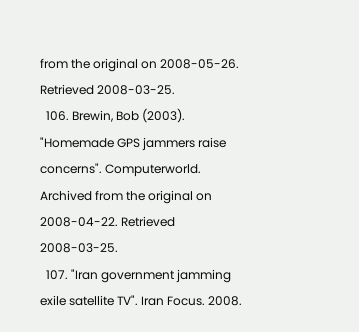from the original on 2008-05-26. Retrieved 2008-03-25.
  106. Brewin, Bob (2003). "Homemade GPS jammers raise concerns". Computerworld. Archived from the original on 2008-04-22. Retrieved 2008-03-25.
  107. "Iran government jamming exile satellite TV". Iran Focus. 2008.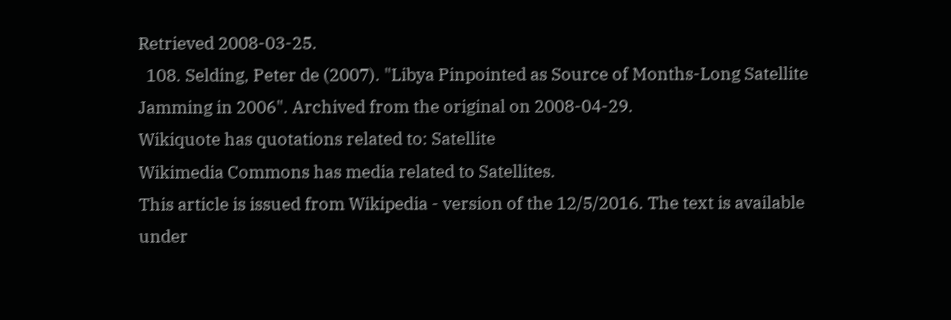Retrieved 2008-03-25.
  108. Selding, Peter de (2007). "Libya Pinpointed as Source of Months-Long Satellite Jamming in 2006". Archived from the original on 2008-04-29.
Wikiquote has quotations related to: Satellite
Wikimedia Commons has media related to Satellites.
This article is issued from Wikipedia - version of the 12/5/2016. The text is available under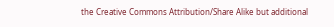the Creative Commons Attribution/Share Alike but additional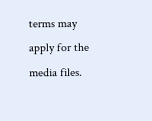terms may apply for the media files.